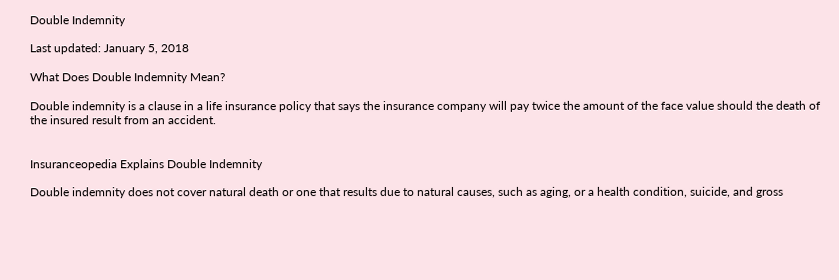Double Indemnity

Last updated: January 5, 2018

What Does Double Indemnity Mean?

Double indemnity is a clause in a life insurance policy that says the insurance company will pay twice the amount of the face value should the death of the insured result from an accident.


Insuranceopedia Explains Double Indemnity

Double indemnity does not cover natural death or one that results due to natural causes, such as aging, or a health condition, suicide, and gross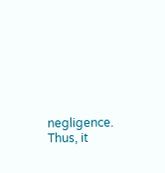negligence. Thus, it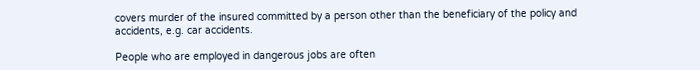covers murder of the insured committed by a person other than the beneficiary of the policy and accidents, e.g. car accidents.

People who are employed in dangerous jobs are often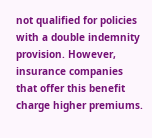not qualified for policies with a double indemnity provision. However, insurance companies that offer this benefit charge higher premiums.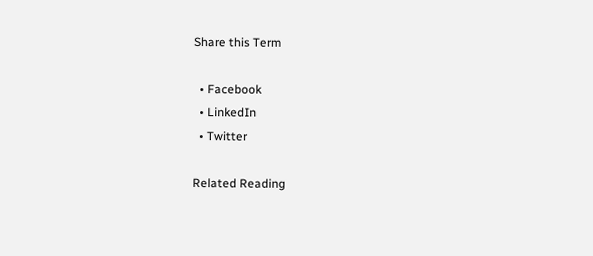Share this Term

  • Facebook
  • LinkedIn
  • Twitter

Related Reading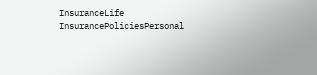InsuranceLife InsurancePoliciesPersonal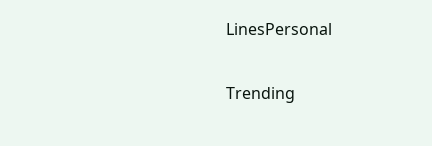LinesPersonal

Trending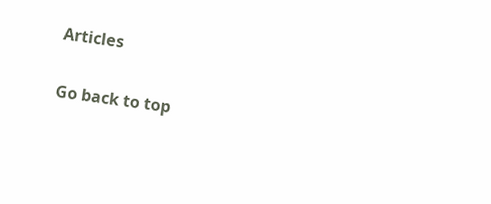Articles

Go back to top